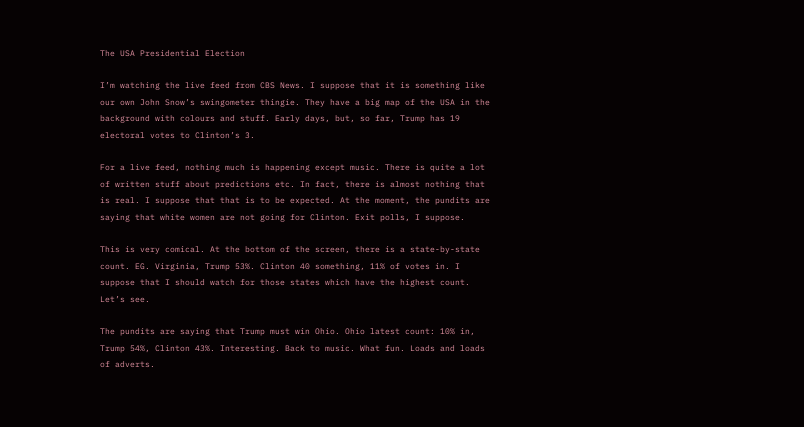The USA Presidential Election

I’m watching the live feed from CBS News. I suppose that it is something like our own John Snow’s swingometer thingie. They have a big map of the USA in the background with colours and stuff. Early days, but, so far, Trump has 19 electoral votes to Clinton’s 3.

For a live feed, nothing much is happening except music. There is quite a lot of written stuff about predictions etc. In fact, there is almost nothing that is real. I suppose that that is to be expected. At the moment, the pundits are saying that white women are not going for Clinton. Exit polls, I suppose.

This is very comical. At the bottom of the screen, there is a state-by-state count. EG. Virginia, Trump 53%. Clinton 40 something, 11% of votes in. I suppose that I should watch for those states which have the highest count. Let’s see.

The pundits are saying that Trump must win Ohio. Ohio latest count: 10% in, Trump 54%, Clinton 43%. Interesting. Back to music. What fun. Loads and loads of adverts.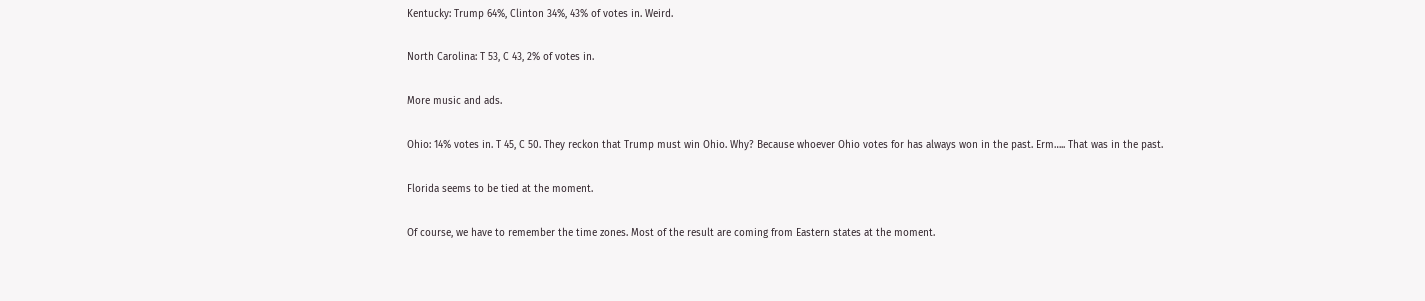Kentucky: Trump 64%, Clinton 34%, 43% of votes in. Weird.

North Carolina: T 53, C 43, 2% of votes in.

More music and ads.

Ohio: 14% votes in. T 45, C 50. They reckon that Trump must win Ohio. Why? Because whoever Ohio votes for has always won in the past. Erm….. That was in the past.

Florida seems to be tied at the moment.

Of course, we have to remember the time zones. Most of the result are coming from Eastern states at the moment.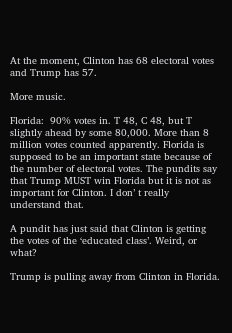At the moment, Clinton has 68 electoral votes and Trump has 57.

More music.

Florida:  90% votes in. T 48, C 48, but T slightly ahead by some 80,000. More than 8 million votes counted apparently. Florida is supposed to be an important state because of the number of electoral votes. The pundits say that Trump MUST win Florida but it is not as important for Clinton. I don’ t really understand that.

A pundit has just said that Clinton is getting the votes of the ‘educated class’. Weird, or what?

Trump is pulling away from Clinton in Florida.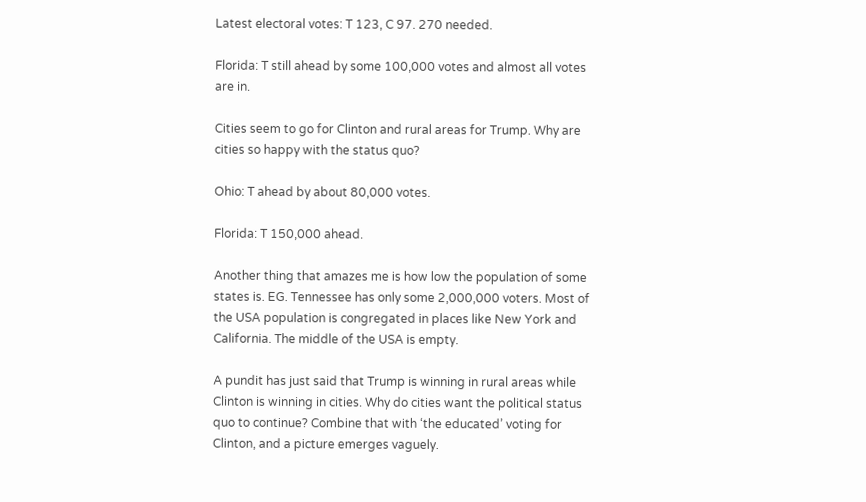Latest electoral votes: T 123, C 97. 270 needed.

Florida: T still ahead by some 100,000 votes and almost all votes are in.

Cities seem to go for Clinton and rural areas for Trump. Why are cities so happy with the status quo?

Ohio: T ahead by about 80,000 votes.

Florida: T 150,000 ahead.

Another thing that amazes me is how low the population of some states is. EG. Tennessee has only some 2,000,000 voters. Most of the USA population is congregated in places like New York and California. The middle of the USA is empty.

A pundit has just said that Trump is winning in rural areas while Clinton is winning in cities. Why do cities want the political status quo to continue? Combine that with ‘the educated’ voting for Clinton, and a picture emerges vaguely.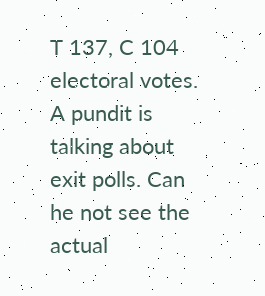T 137, C 104 electoral votes. A pundit is talking about exit polls. Can he not see the actual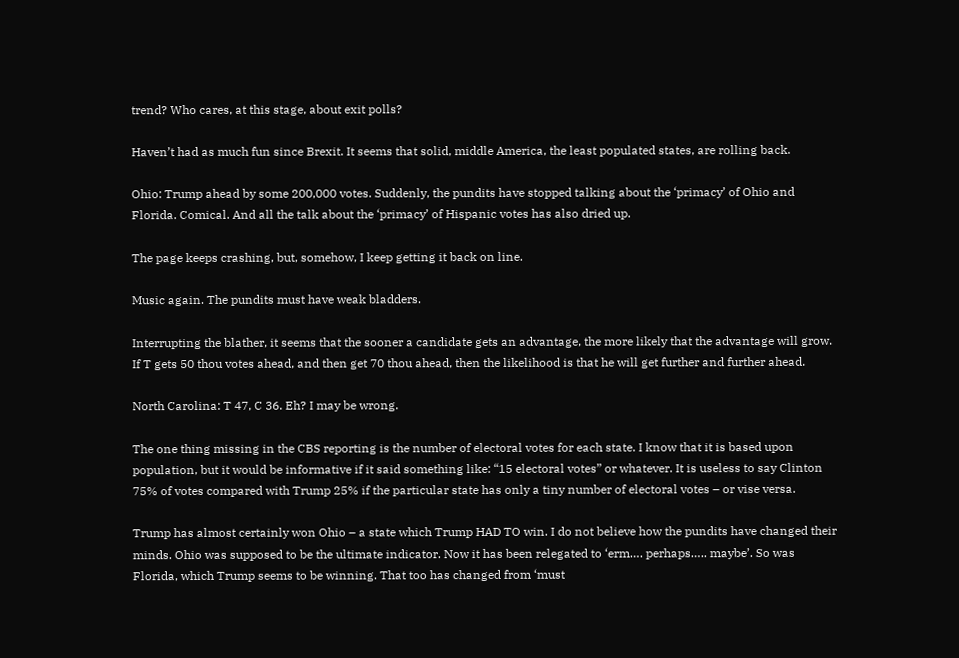trend? Who cares, at this stage, about exit polls?

Haven’t had as much fun since Brexit. It seems that solid, middle America, the least populated states, are rolling back.

Ohio: Trump ahead by some 200,000 votes. Suddenly, the pundits have stopped talking about the ‘primacy’ of Ohio and Florida. Comical. And all the talk about the ‘primacy’ of Hispanic votes has also dried up.

The page keeps crashing, but, somehow, I keep getting it back on line.

Music again. The pundits must have weak bladders.

Interrupting the blather, it seems that the sooner a candidate gets an advantage, the more likely that the advantage will grow. If T gets 50 thou votes ahead, and then get 70 thou ahead, then the likelihood is that he will get further and further ahead.

North Carolina: T 47, C 36. Eh? I may be wrong.

The one thing missing in the CBS reporting is the number of electoral votes for each state. I know that it is based upon population, but it would be informative if it said something like: “15 electoral votes” or whatever. It is useless to say Clinton 75% of votes compared with Trump 25% if the particular state has only a tiny number of electoral votes – or vise versa.

Trump has almost certainly won Ohio – a state which Trump HAD TO win. I do not believe how the pundits have changed their minds. Ohio was supposed to be the ultimate indicator. Now it has been relegated to ‘erm…. perhaps….. maybe’. So was Florida, which Trump seems to be winning. That too has changed from ‘must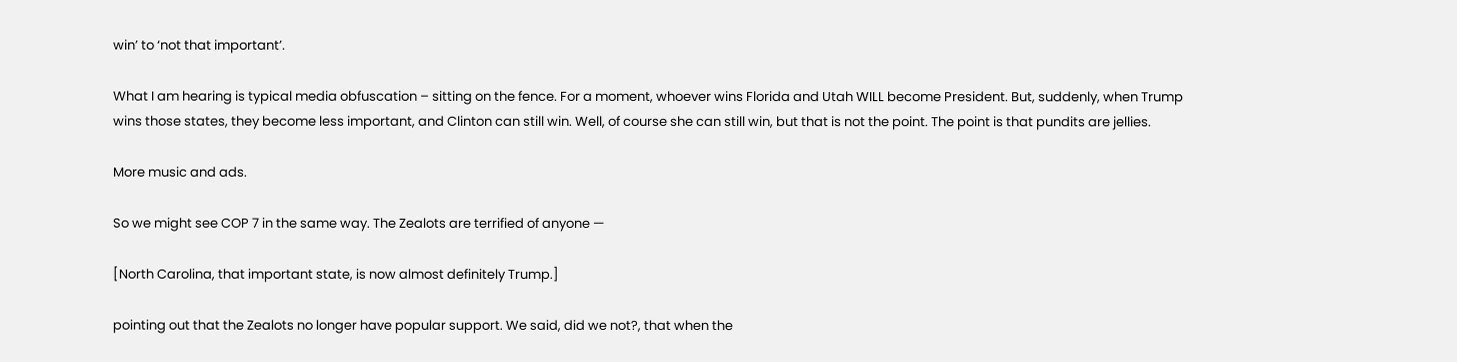win’ to ‘not that important’.

What I am hearing is typical media obfuscation – sitting on the fence. For a moment, whoever wins Florida and Utah WILL become President. But, suddenly, when Trump wins those states, they become less important, and Clinton can still win. Well, of course she can still win, but that is not the point. The point is that pundits are jellies.

More music and ads.

So we might see COP 7 in the same way. The Zealots are terrified of anyone —

[North Carolina, that important state, is now almost definitely Trump.]

pointing out that the Zealots no longer have popular support. We said, did we not?, that when the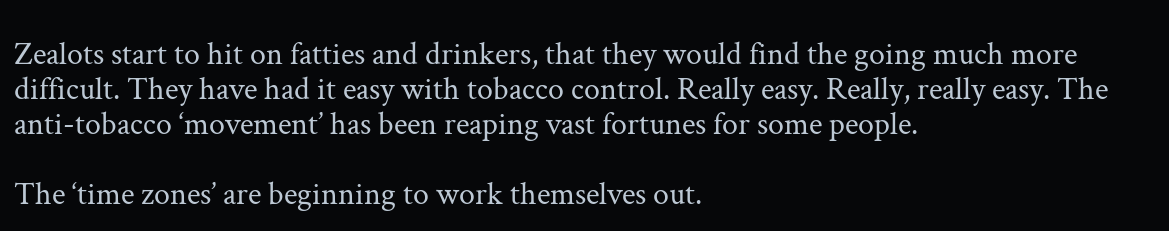Zealots start to hit on fatties and drinkers, that they would find the going much more difficult. They have had it easy with tobacco control. Really easy. Really, really easy. The anti-tobacco ‘movement’ has been reaping vast fortunes for some people.

The ‘time zones’ are beginning to work themselves out.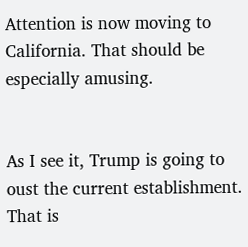Attention is now moving to California. That should be especially amusing.


As I see it, Trump is going to oust the current establishment. That is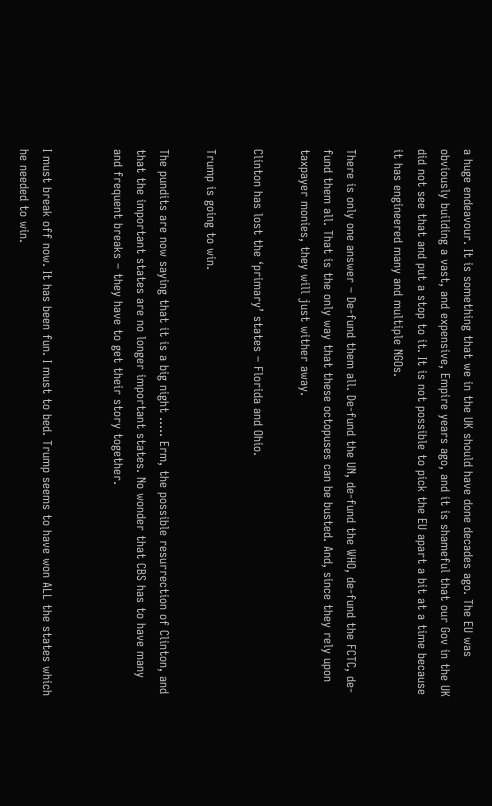a huge endeavour. It is something that we in the UK should have done decades ago. The EU was obviously building a vast, and expensive, Empire years ago, and it is shameful that our Gov in the UK did not see that and put a stop to it. It is not possible to pick the EU apart a bit at a time because it has engineered many and multiple NGOs.

There is only one answer – De-fund them all. De-fund the UN, de-fund the WHO, de-fund the FCTC, de-fund them all. That is the only way that these octopuses can be busted. And, since they rely upon taxpayer monies, they will just wither away.

Clinton has lost the ‘primary’ states – Florida and Ohio.

Trump is going to win.

The pundits are now saying that it is a big night ….. Erm, the possible resurrection of Clinton, and that the important states are no longer important states. No wonder that CBS has to have many and frequent breaks – they have to get their story together.


I must break off now. It has been fun. I must to bed. Trump seems to have won ALL the states which he needed to win.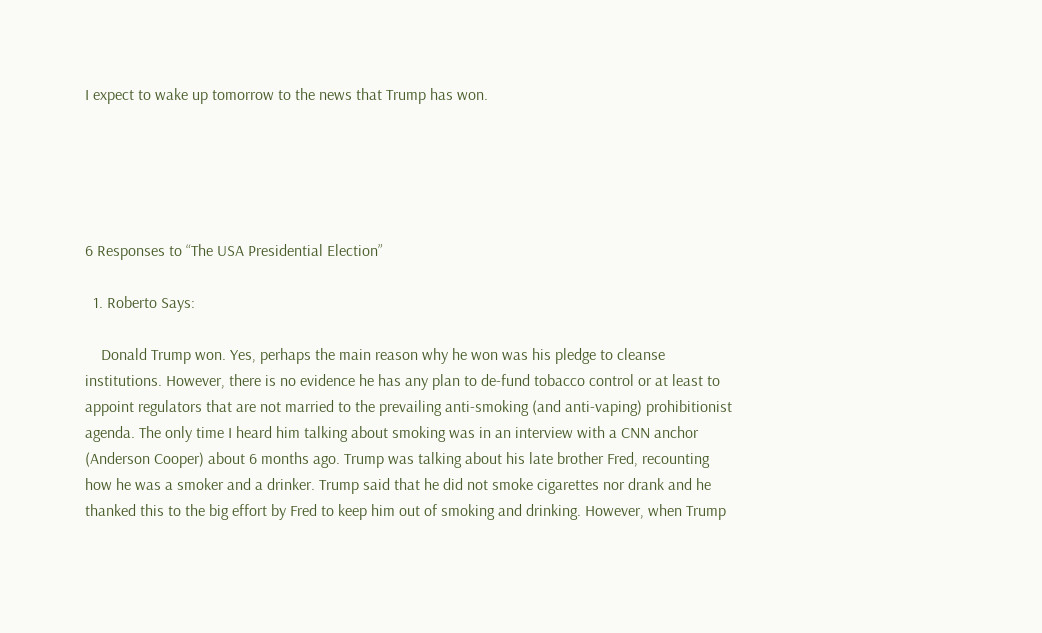I expect to wake up tomorrow to the news that Trump has won.





6 Responses to “The USA Presidential Election”

  1. Roberto Says:

    Donald Trump won. Yes, perhaps the main reason why he won was his pledge to cleanse institutions. However, there is no evidence he has any plan to de-fund tobacco control or at least to appoint regulators that are not married to the prevailing anti-smoking (and anti-vaping) prohibitionist agenda. The only time I heard him talking about smoking was in an interview with a CNN anchor (Anderson Cooper) about 6 months ago. Trump was talking about his late brother Fred, recounting how he was a smoker and a drinker. Trump said that he did not smoke cigarettes nor drank and he thanked this to the big effort by Fred to keep him out of smoking and drinking. However, when Trump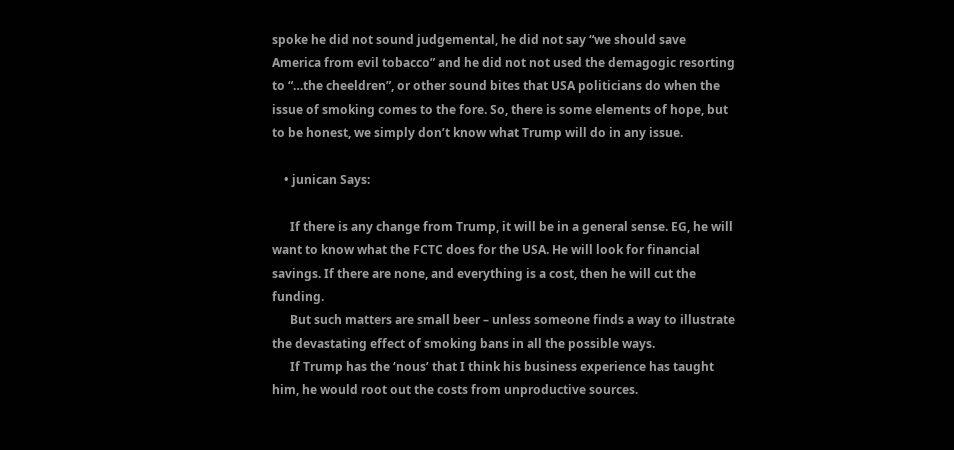spoke he did not sound judgemental, he did not say “we should save America from evil tobacco” and he did not not used the demagogic resorting to “…the cheeldren”, or other sound bites that USA politicians do when the issue of smoking comes to the fore. So, there is some elements of hope, but to be honest, we simply don’t know what Trump will do in any issue.

    • junican Says:

      If there is any change from Trump, it will be in a general sense. EG, he will want to know what the FCTC does for the USA. He will look for financial savings. If there are none, and everything is a cost, then he will cut the funding.
      But such matters are small beer – unless someone finds a way to illustrate the devastating effect of smoking bans in all the possible ways.
      If Trump has the ‘nous’ that I think his business experience has taught him, he would root out the costs from unproductive sources.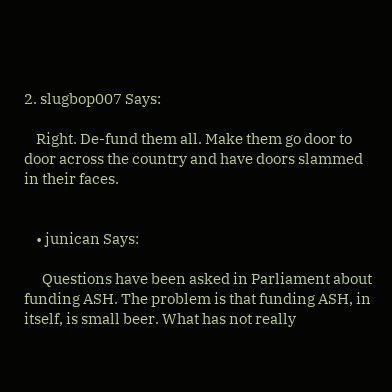2. slugbop007 Says:

    Right. De-fund them all. Make them go door to door across the country and have doors slammed in their faces.


    • junican Says:

      Questions have been asked in Parliament about funding ASH. The problem is that funding ASH, in itself, is small beer. What has not really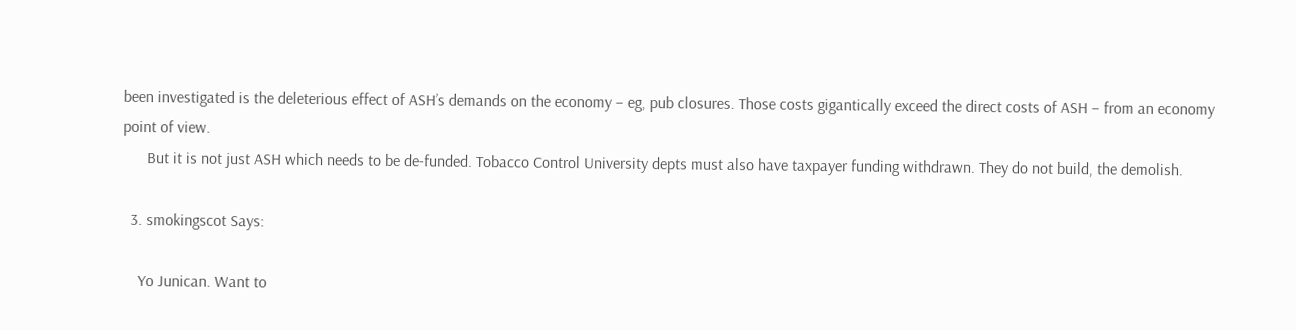been investigated is the deleterious effect of ASH’s demands on the economy – eg, pub closures. Those costs gigantically exceed the direct costs of ASH – from an economy point of view.
      But it is not just ASH which needs to be de-funded. Tobacco Control University depts must also have taxpayer funding withdrawn. They do not build, the demolish.

  3. smokingscot Says:

    Yo Junican. Want to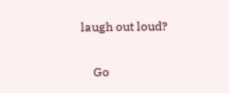laugh out loud?

    Go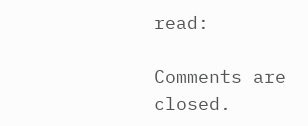read:

Comments are closed.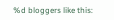%d bloggers like this: